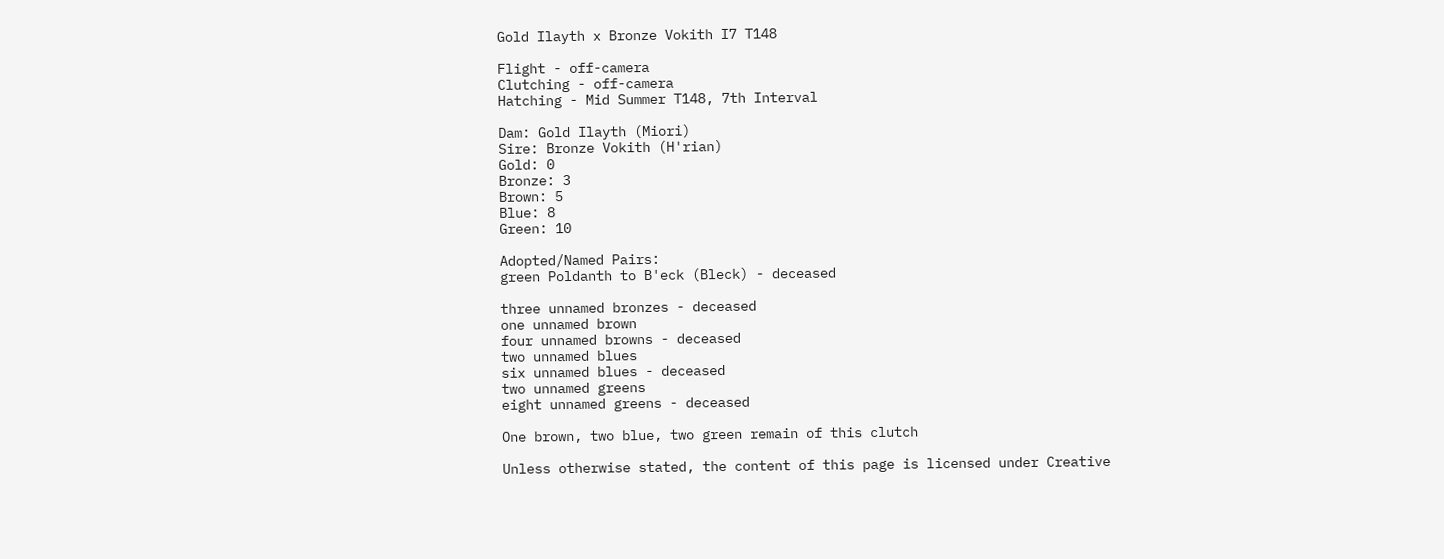Gold Ilayth x Bronze Vokith I7 T148

Flight - off-camera
Clutching - off-camera
Hatching - Mid Summer T148, 7th Interval

Dam: Gold Ilayth (Miori)
Sire: Bronze Vokith (H'rian)
Gold: 0
Bronze: 3
Brown: 5
Blue: 8
Green: 10

Adopted/Named Pairs:
green Poldanth to B'eck (Bleck) - deceased

three unnamed bronzes - deceased
one unnamed brown
four unnamed browns - deceased
two unnamed blues
six unnamed blues - deceased
two unnamed greens
eight unnamed greens - deceased

One brown, two blue, two green remain of this clutch

Unless otherwise stated, the content of this page is licensed under Creative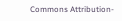Commons Attribution-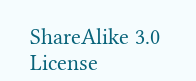ShareAlike 3.0 License